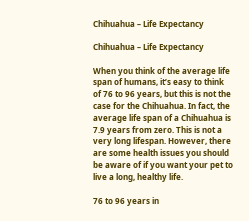Chihuahua – Life Expectancy

Chihuahua – Life Expectancy

When you think of the average life span of humans, it’s easy to think of 76 to 96 years, but this is not the case for the Chihuahua. In fact, the average life span of a Chihuahua is 7.9 years from zero. This is not a very long lifespan. However, there are some health issues you should be aware of if you want your pet to live a long, healthy life.

76 to 96 years in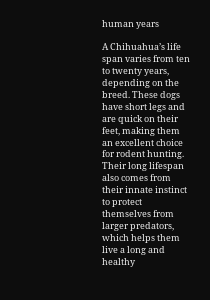human years

A Chihuahua’s life span varies from ten to twenty years, depending on the breed. These dogs have short legs and are quick on their feet, making them an excellent choice for rodent hunting. Their long lifespan also comes from their innate instinct to protect themselves from larger predators, which helps them live a long and healthy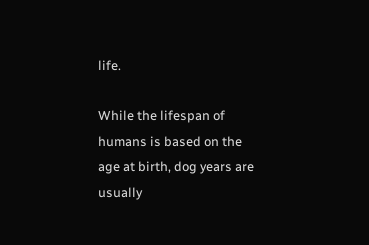life.

While the lifespan of humans is based on the age at birth, dog years are usually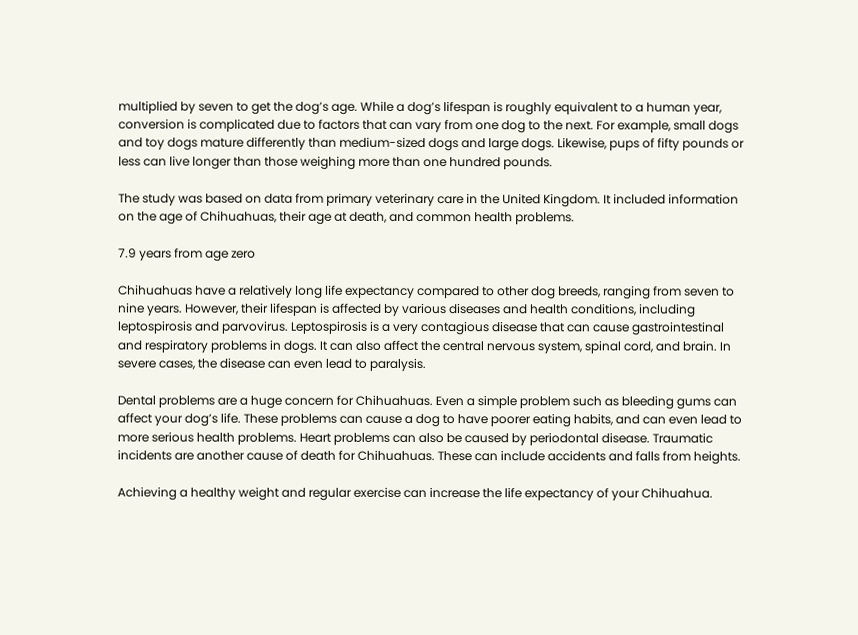multiplied by seven to get the dog’s age. While a dog’s lifespan is roughly equivalent to a human year, conversion is complicated due to factors that can vary from one dog to the next. For example, small dogs and toy dogs mature differently than medium-sized dogs and large dogs. Likewise, pups of fifty pounds or less can live longer than those weighing more than one hundred pounds.

The study was based on data from primary veterinary care in the United Kingdom. It included information on the age of Chihuahuas, their age at death, and common health problems.

7.9 years from age zero

Chihuahuas have a relatively long life expectancy compared to other dog breeds, ranging from seven to nine years. However, their lifespan is affected by various diseases and health conditions, including leptospirosis and parvovirus. Leptospirosis is a very contagious disease that can cause gastrointestinal and respiratory problems in dogs. It can also affect the central nervous system, spinal cord, and brain. In severe cases, the disease can even lead to paralysis.

Dental problems are a huge concern for Chihuahuas. Even a simple problem such as bleeding gums can affect your dog’s life. These problems can cause a dog to have poorer eating habits, and can even lead to more serious health problems. Heart problems can also be caused by periodontal disease. Traumatic incidents are another cause of death for Chihuahuas. These can include accidents and falls from heights.

Achieving a healthy weight and regular exercise can increase the life expectancy of your Chihuahua.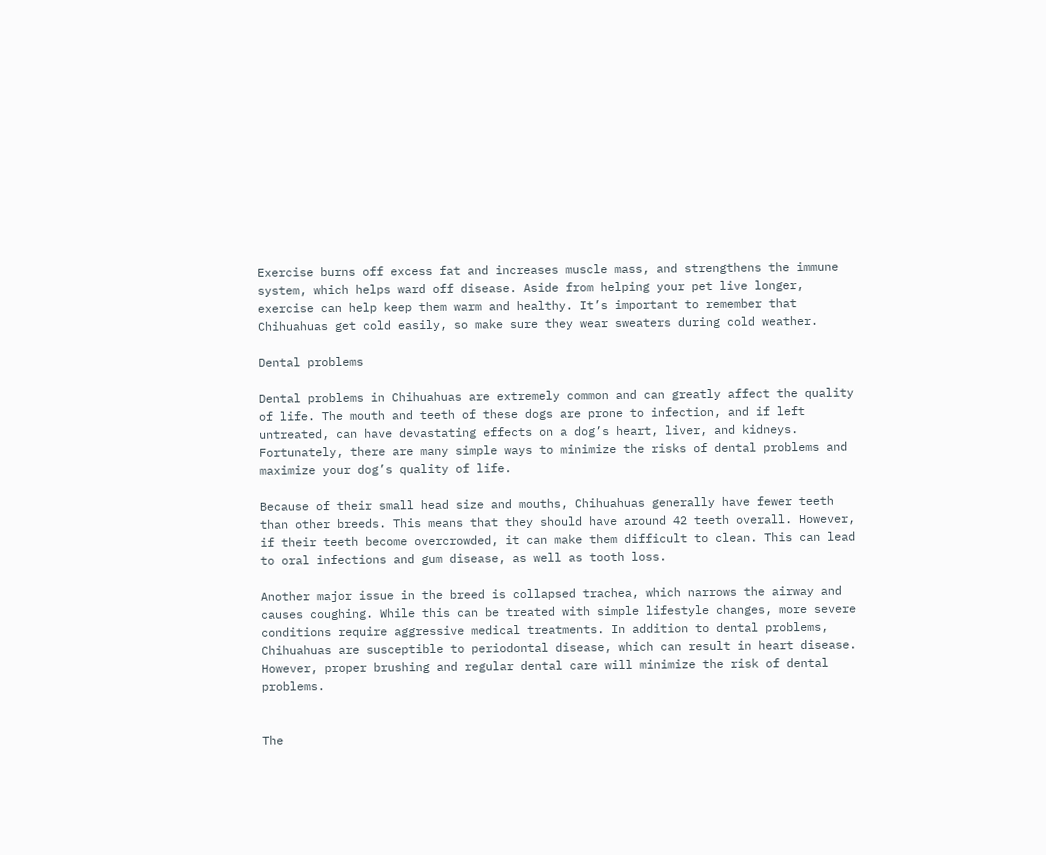Exercise burns off excess fat and increases muscle mass, and strengthens the immune system, which helps ward off disease. Aside from helping your pet live longer, exercise can help keep them warm and healthy. It’s important to remember that Chihuahuas get cold easily, so make sure they wear sweaters during cold weather.

Dental problems

Dental problems in Chihuahuas are extremely common and can greatly affect the quality of life. The mouth and teeth of these dogs are prone to infection, and if left untreated, can have devastating effects on a dog’s heart, liver, and kidneys. Fortunately, there are many simple ways to minimize the risks of dental problems and maximize your dog’s quality of life.

Because of their small head size and mouths, Chihuahuas generally have fewer teeth than other breeds. This means that they should have around 42 teeth overall. However, if their teeth become overcrowded, it can make them difficult to clean. This can lead to oral infections and gum disease, as well as tooth loss.

Another major issue in the breed is collapsed trachea, which narrows the airway and causes coughing. While this can be treated with simple lifestyle changes, more severe conditions require aggressive medical treatments. In addition to dental problems, Chihuahuas are susceptible to periodontal disease, which can result in heart disease. However, proper brushing and regular dental care will minimize the risk of dental problems.


The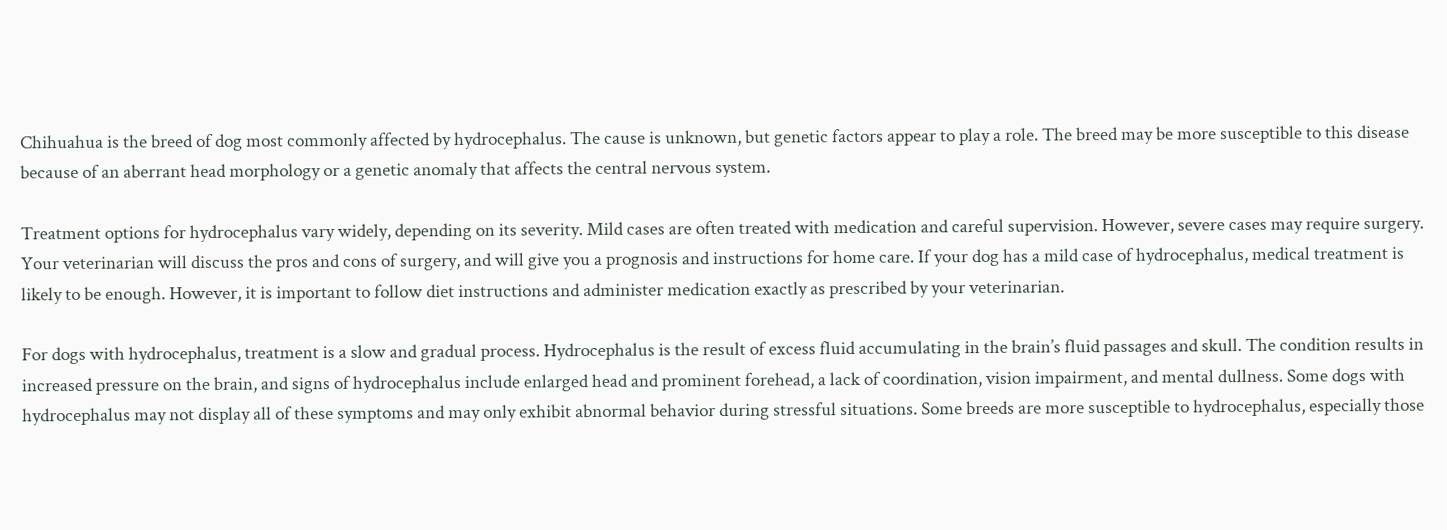Chihuahua is the breed of dog most commonly affected by hydrocephalus. The cause is unknown, but genetic factors appear to play a role. The breed may be more susceptible to this disease because of an aberrant head morphology or a genetic anomaly that affects the central nervous system.

Treatment options for hydrocephalus vary widely, depending on its severity. Mild cases are often treated with medication and careful supervision. However, severe cases may require surgery. Your veterinarian will discuss the pros and cons of surgery, and will give you a prognosis and instructions for home care. If your dog has a mild case of hydrocephalus, medical treatment is likely to be enough. However, it is important to follow diet instructions and administer medication exactly as prescribed by your veterinarian.

For dogs with hydrocephalus, treatment is a slow and gradual process. Hydrocephalus is the result of excess fluid accumulating in the brain’s fluid passages and skull. The condition results in increased pressure on the brain, and signs of hydrocephalus include enlarged head and prominent forehead, a lack of coordination, vision impairment, and mental dullness. Some dogs with hydrocephalus may not display all of these symptoms and may only exhibit abnormal behavior during stressful situations. Some breeds are more susceptible to hydrocephalus, especially those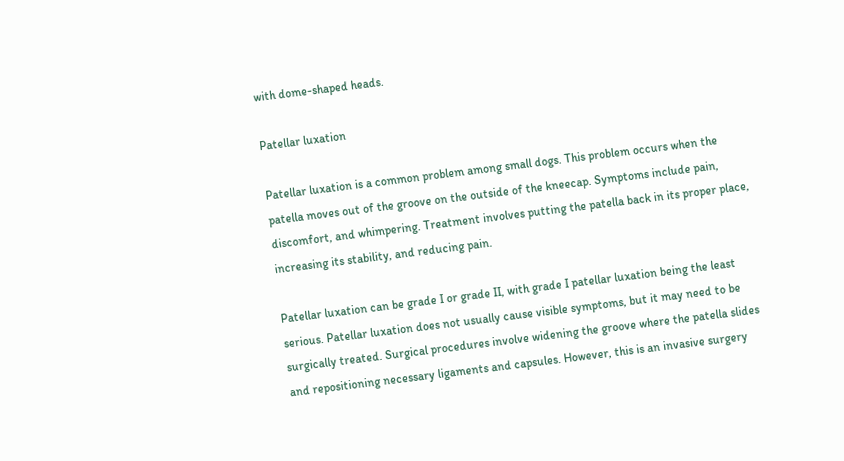with dome-shaped heads.

Patellar luxation

Patellar luxation is a common problem among small dogs. This problem occurs when the patella moves out of the groove on the outside of the kneecap. Symptoms include pain, discomfort, and whimpering. Treatment involves putting the patella back in its proper place, increasing its stability, and reducing pain.

Patellar luxation can be grade I or grade II, with grade I patellar luxation being the least serious. Patellar luxation does not usually cause visible symptoms, but it may need to be surgically treated. Surgical procedures involve widening the groove where the patella slides and repositioning necessary ligaments and capsules. However, this is an invasive surgery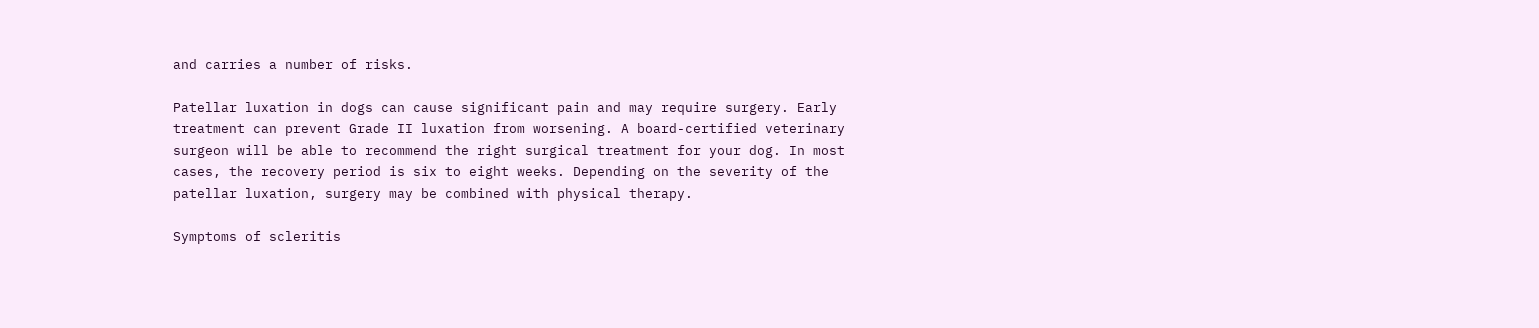and carries a number of risks.

Patellar luxation in dogs can cause significant pain and may require surgery. Early treatment can prevent Grade II luxation from worsening. A board-certified veterinary surgeon will be able to recommend the right surgical treatment for your dog. In most cases, the recovery period is six to eight weeks. Depending on the severity of the patellar luxation, surgery may be combined with physical therapy.

Symptoms of scleritis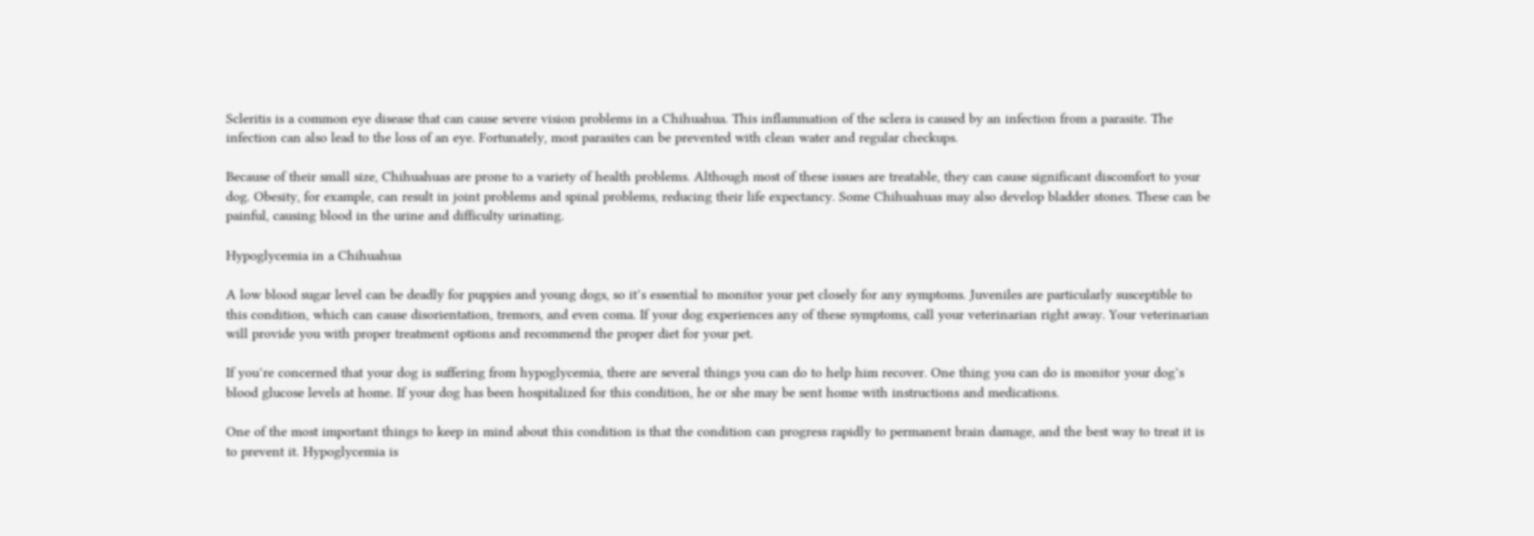Scleritis is a common eye disease that can cause severe vision problems in a Chihuahua. This inflammation of the sclera is caused by an infection from a parasite. The infection can also lead to the loss of an eye. Fortunately, most parasites can be prevented with clean water and regular checkups.

Because of their small size, Chihuahuas are prone to a variety of health problems. Although most of these issues are treatable, they can cause significant discomfort to your dog. Obesity, for example, can result in joint problems and spinal problems, reducing their life expectancy. Some Chihuahuas may also develop bladder stones. These can be painful, causing blood in the urine and difficulty urinating.

Hypoglycemia in a Chihuahua

A low blood sugar level can be deadly for puppies and young dogs, so it’s essential to monitor your pet closely for any symptoms. Juveniles are particularly susceptible to this condition, which can cause disorientation, tremors, and even coma. If your dog experiences any of these symptoms, call your veterinarian right away. Your veterinarian will provide you with proper treatment options and recommend the proper diet for your pet.

If you’re concerned that your dog is suffering from hypoglycemia, there are several things you can do to help him recover. One thing you can do is monitor your dog’s blood glucose levels at home. If your dog has been hospitalized for this condition, he or she may be sent home with instructions and medications.

One of the most important things to keep in mind about this condition is that the condition can progress rapidly to permanent brain damage, and the best way to treat it is to prevent it. Hypoglycemia is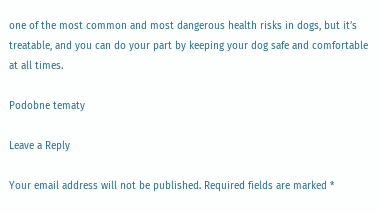one of the most common and most dangerous health risks in dogs, but it’s treatable, and you can do your part by keeping your dog safe and comfortable at all times.

Podobne tematy

Leave a Reply

Your email address will not be published. Required fields are marked *